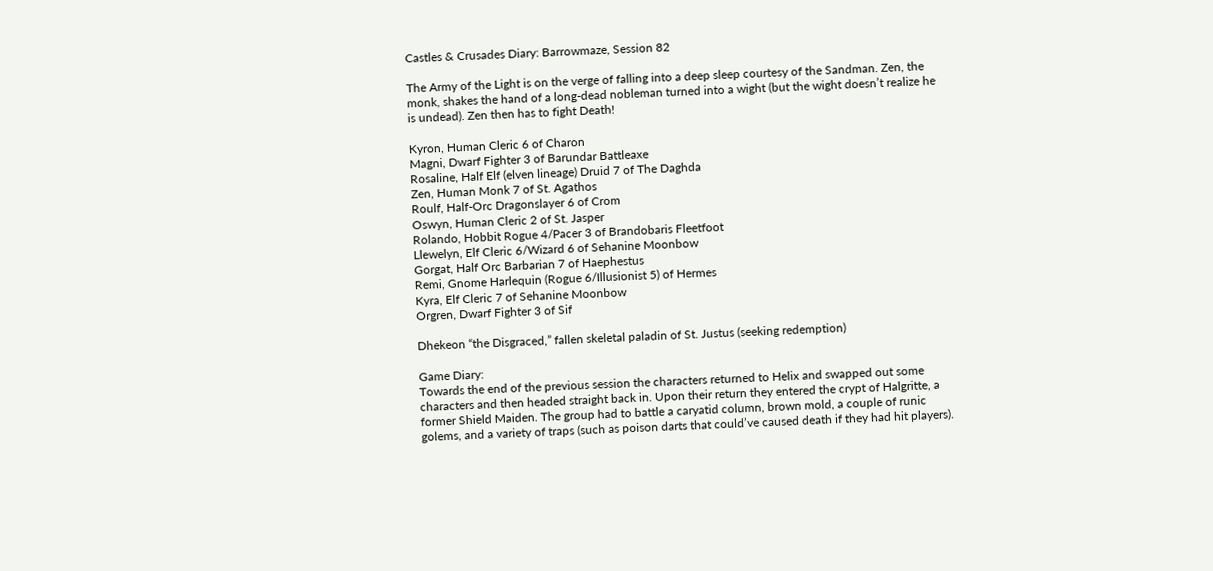Castles & Crusades Diary: Barrowmaze, Session 82

The Army of the Light is on the verge of falling into a deep sleep courtesy of the Sandman. Zen, the monk, shakes the hand of a long-dead nobleman turned into a wight (but the wight doesn’t realize he is undead). Zen then has to fight Death!

Kyron, Human Cleric 6 of Charon
Magni, Dwarf Fighter 3 of Barundar Battleaxe
Rosaline, Half Elf (elven lineage) Druid 7 of The Daghda
Zen, Human Monk 7 of St. Agathos
Roulf, Half-Orc Dragonslayer 6 of Crom
Oswyn, Human Cleric 2 of St. Jasper
Rolando, Hobbit Rogue 4/Pacer 3 of Brandobaris Fleetfoot
Llewelyn, Elf Cleric 6/Wizard 6 of Sehanine Moonbow
Gorgat, Half Orc Barbarian 7 of Haephestus
Remi, Gnome Harlequin (Rogue 6/Illusionist 5) of Hermes
Kyra, Elf Cleric 7 of Sehanine Moonbow
Orgren, Dwarf Fighter 3 of Sif

Dhekeon “the Disgraced,” fallen skeletal paladin of St. Justus (seeking redemption)

Game Diary:
Towards the end of the previous session the characters returned to Helix and swapped out some characters and then headed straight back in. Upon their return they entered the crypt of Halgritte, a former Shield Maiden. The group had to battle a caryatid column, brown mold, a couple of runic golems, and a variety of traps (such as poison darts that could’ve caused death if they had hit players).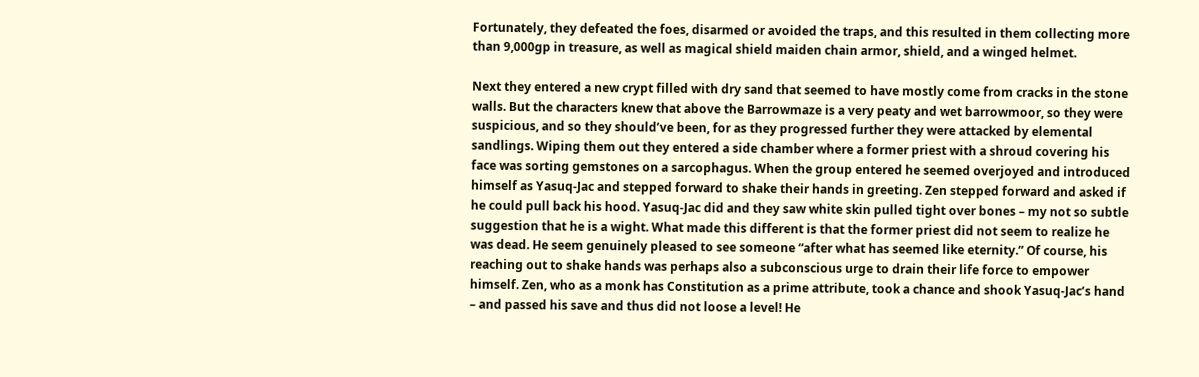Fortunately, they defeated the foes, disarmed or avoided the traps, and this resulted in them collecting more than 9,000gp in treasure, as well as magical shield maiden chain armor, shield, and a winged helmet.

Next they entered a new crypt filled with dry sand that seemed to have mostly come from cracks in the stone walls. But the characters knew that above the Barrowmaze is a very peaty and wet barrowmoor, so they were suspicious, and so they should’ve been, for as they progressed further they were attacked by elemental sandlings. Wiping them out they entered a side chamber where a former priest with a shroud covering his face was sorting gemstones on a sarcophagus. When the group entered he seemed overjoyed and introduced himself as Yasuq-Jac and stepped forward to shake their hands in greeting. Zen stepped forward and asked if he could pull back his hood. Yasuq-Jac did and they saw white skin pulled tight over bones – my not so subtle suggestion that he is a wight. What made this different is that the former priest did not seem to realize he was dead. He seem genuinely pleased to see someone “after what has seemed like eternity.” Of course, his reaching out to shake hands was perhaps also a subconscious urge to drain their life force to empower himself. Zen, who as a monk has Constitution as a prime attribute, took a chance and shook Yasuq-Jac’s hand – and passed his save and thus did not loose a level! He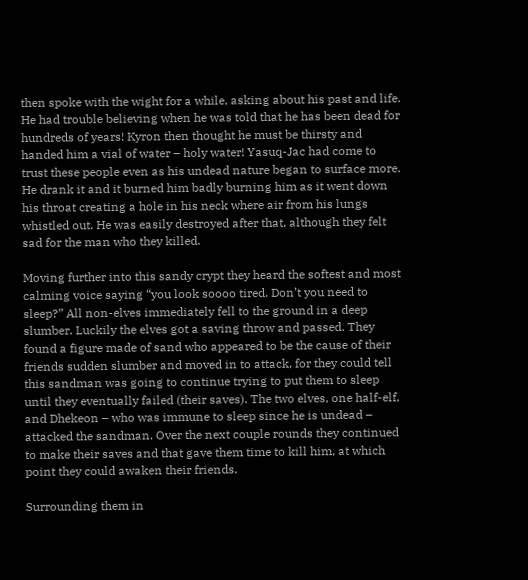then spoke with the wight for a while, asking about his past and life. He had trouble believing when he was told that he has been dead for hundreds of years! Kyron then thought he must be thirsty and handed him a vial of water – holy water! Yasuq-Jac had come to trust these people even as his undead nature began to surface more. He drank it and it burned him badly burning him as it went down his throat creating a hole in his neck where air from his lungs whistled out. He was easily destroyed after that, although they felt sad for the man who they killed.

Moving further into this sandy crypt they heard the softest and most calming voice saying “you look soooo tired. Don’t you need to sleep?” All non-elves immediately fell to the ground in a deep slumber. Luckily the elves got a saving throw and passed. They found a figure made of sand who appeared to be the cause of their friends sudden slumber and moved in to attack, for they could tell this sandman was going to continue trying to put them to sleep until they eventually failed (their saves). The two elves, one half-elf, and Dhekeon – who was immune to sleep since he is undead – attacked the sandman. Over the next couple rounds they continued to make their saves and that gave them time to kill him, at which point they could awaken their friends.

Surrounding them in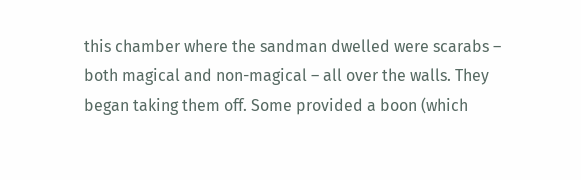this chamber where the sandman dwelled were scarabs – both magical and non-magical – all over the walls. They began taking them off. Some provided a boon (which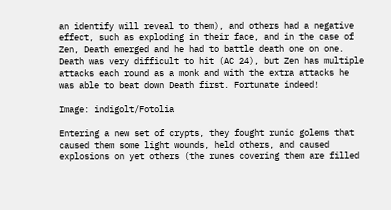an identify will reveal to them), and others had a negative effect, such as exploding in their face, and in the case of Zen, Death emerged and he had to battle death one on one. Death was very difficult to hit (AC 24), but Zen has multiple attacks each round as a monk and with the extra attacks he was able to beat down Death first. Fortunate indeed!

Image: indigolt/Fotolia

Entering a new set of crypts, they fought runic golems that caused them some light wounds, held others, and caused explosions on yet others (the runes covering them are filled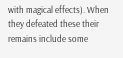with magical effects). When they defeated these their remains include some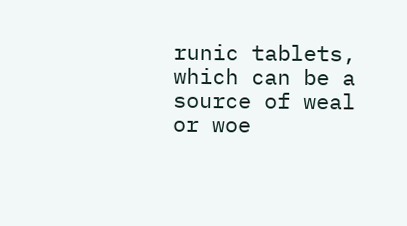runic tablets, which can be a source of weal or woe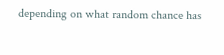depending on what random chance has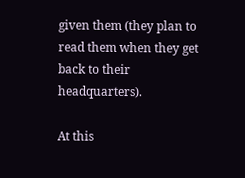given them (they plan to read them when they get back to their headquarters).

At this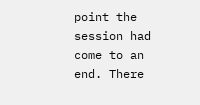point the session had come to an end. There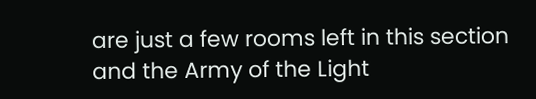are just a few rooms left in this section and the Army of the Light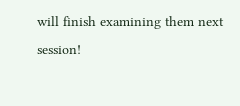will finish examining them next session!